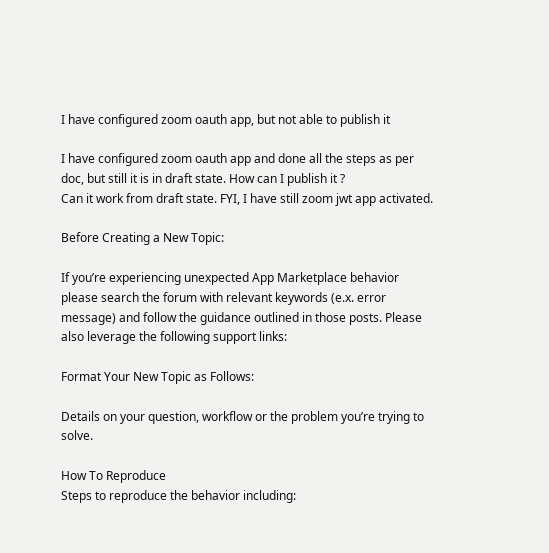I have configured zoom oauth app, but not able to publish it

I have configured zoom oauth app and done all the steps as per doc, but still it is in draft state. How can I publish it ?
Can it work from draft state. FYI, I have still zoom jwt app activated.

Before Creating a New Topic:

If you’re experiencing unexpected App Marketplace behavior please search the forum with relevant keywords (e.x. error message) and follow the guidance outlined in those posts. Please also leverage the following support links:

Format Your New Topic as Follows:

Details on your question, workflow or the problem you’re trying to solve.

How To Reproduce
Steps to reproduce the behavior including: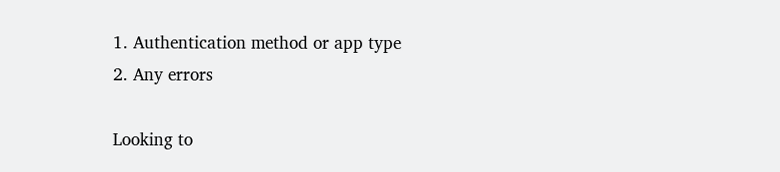1. Authentication method or app type
2. Any errors

Looking to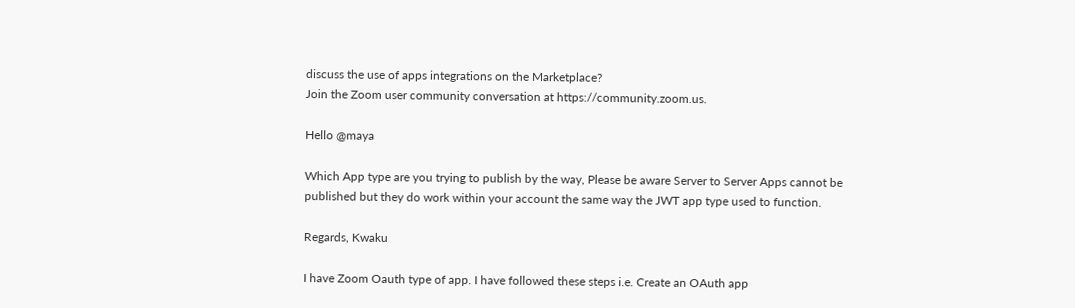discuss the use of apps integrations on the Marketplace?
Join the Zoom user community conversation at https://community.zoom.us.

Hello @maya

Which App type are you trying to publish by the way, Please be aware Server to Server Apps cannot be published but they do work within your account the same way the JWT app type used to function.

Regards, Kwaku

I have Zoom Oauth type of app. I have followed these steps i.e. Create an OAuth app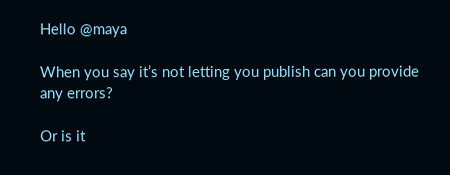Hello @maya

When you say it’s not letting you publish can you provide any errors?

Or is it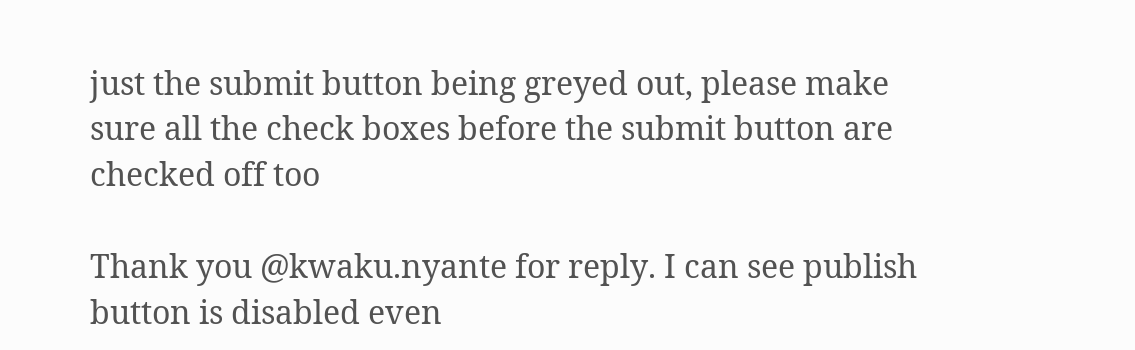just the submit button being greyed out, please make sure all the check boxes before the submit button are checked off too

Thank you @kwaku.nyante for reply. I can see publish button is disabled even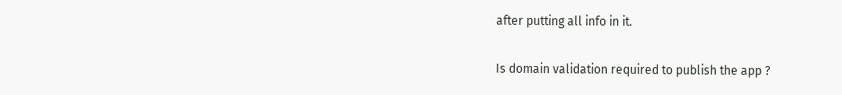after putting all info in it.

Is domain validation required to publish the app ?